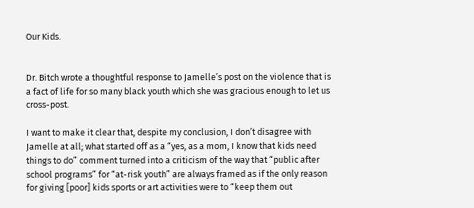Our Kids.


Dr. Bitch wrote a thoughtful response to Jamelle’s post on the violence that is a fact of life for so many black youth which she was gracious enough to let us cross-post.

I want to make it clear that, despite my conclusion, I don’t disagree with Jamelle at all; what started off as a “yes, as a mom, I know that kids need things to do” comment turned into a criticism of the way that “public after school programs” for “at-risk youth” are always framed as if the only reason for giving [poor] kids sports or art activities were to “keep them out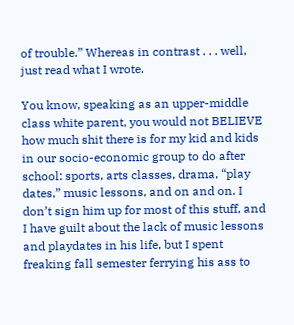of trouble.” Whereas in contrast . . . well, just read what I wrote.

You know, speaking as an upper-middle class white parent, you would not BELIEVE how much shit there is for my kid and kids in our socio-economic group to do after school: sports, arts classes, drama, “play dates,” music lessons, and on and on. I don’t sign him up for most of this stuff, and I have guilt about the lack of music lessons and playdates in his life, but I spent freaking fall semester ferrying his ass to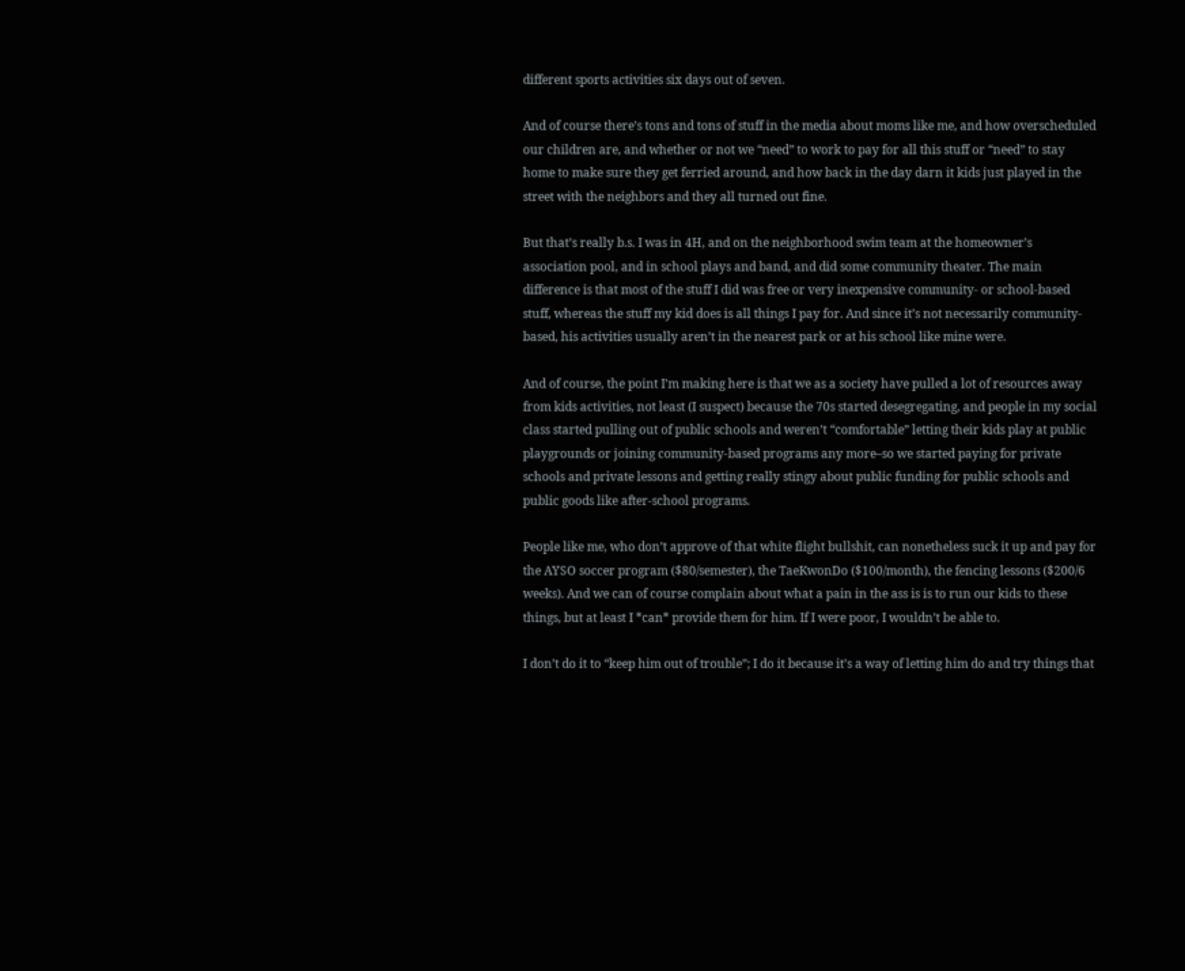different sports activities six days out of seven.

And of course there’s tons and tons of stuff in the media about moms like me, and how overscheduled our children are, and whether or not we “need” to work to pay for all this stuff or “need” to stay home to make sure they get ferried around, and how back in the day darn it kids just played in the street with the neighbors and they all turned out fine.

But that’s really b.s. I was in 4H, and on the neighborhood swim team at the homeowner’s association pool, and in school plays and band, and did some community theater. The main difference is that most of the stuff I did was free or very inexpensive community- or school-based stuff, whereas the stuff my kid does is all things I pay for. And since it’s not necessarily community-based, his activities usually aren’t in the nearest park or at his school like mine were.

And of course, the point I’m making here is that we as a society have pulled a lot of resources away from kids activities, not least (I suspect) because the 70s started desegregating, and people in my social class started pulling out of public schools and weren’t “comfortable” letting their kids play at public playgrounds or joining community-based programs any more–so we started paying for private schools and private lessons and getting really stingy about public funding for public schools and public goods like after-school programs.

People like me, who don’t approve of that white flight bullshit, can nonetheless suck it up and pay for the AYSO soccer program ($80/semester), the TaeKwonDo ($100/month), the fencing lessons ($200/6 weeks). And we can of course complain about what a pain in the ass is is to run our kids to these things, but at least I *can* provide them for him. If I were poor, I wouldn’t be able to.

I don’t do it to “keep him out of trouble”; I do it because it’s a way of letting him do and try things that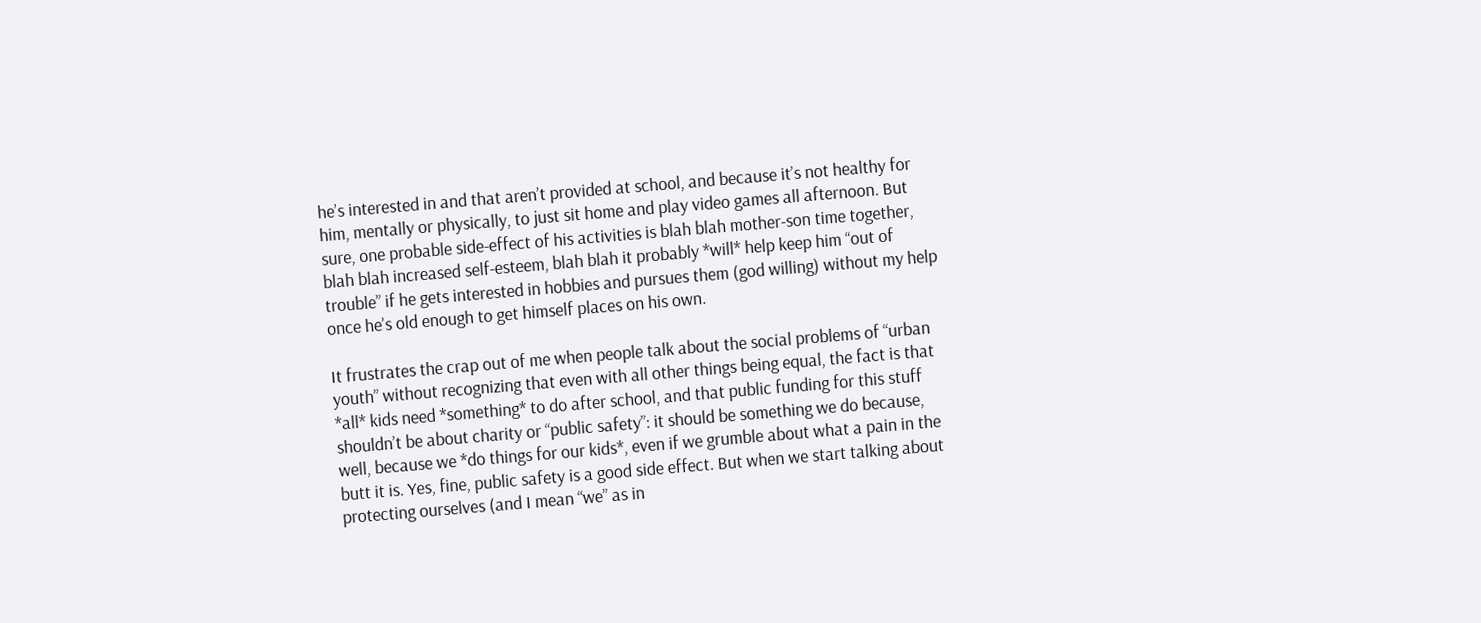he’s interested in and that aren’t provided at school, and because it’s not healthy for him, mentally or physically, to just sit home and play video games all afternoon. But sure, one probable side-effect of his activities is blah blah mother-son time together, blah blah increased self-esteem, blah blah it probably *will* help keep him “out of trouble” if he gets interested in hobbies and pursues them (god willing) without my help once he’s old enough to get himself places on his own.

It frustrates the crap out of me when people talk about the social problems of “urban youth” without recognizing that even with all other things being equal, the fact is that *all* kids need *something* to do after school, and that public funding for this stuff shouldn’t be about charity or “public safety”: it should be something we do because, well, because we *do things for our kids*, even if we grumble about what a pain in the butt it is. Yes, fine, public safety is a good side effect. But when we start talking about protecting ourselves (and I mean “we” as in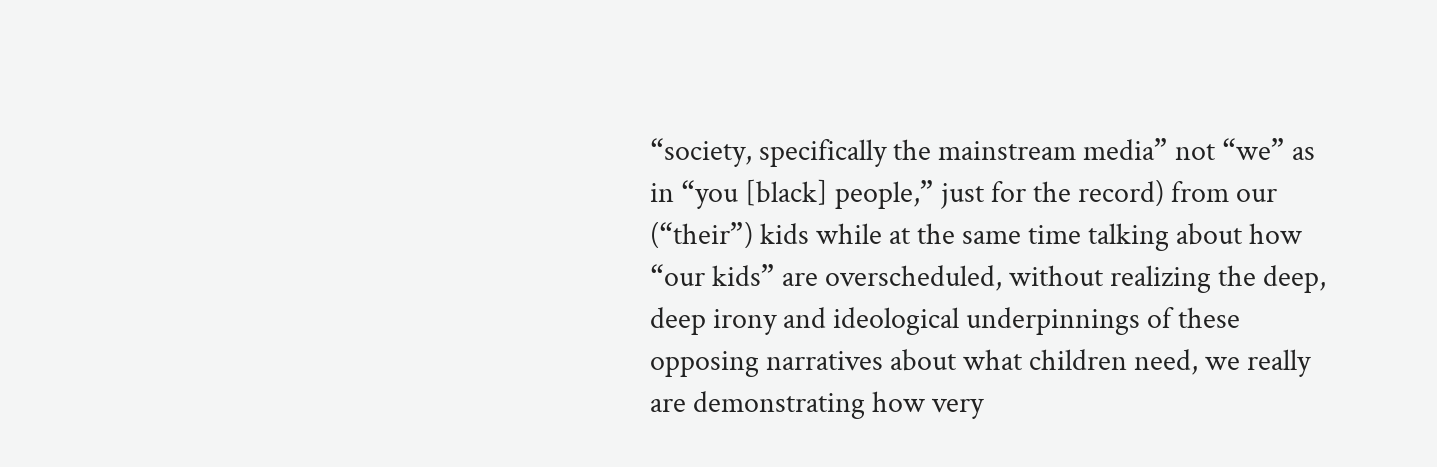“society, specifically the mainstream media” not “we” as in “you [black] people,” just for the record) from our (“their”) kids while at the same time talking about how “our kids” are overscheduled, without realizing the deep, deep irony and ideological underpinnings of these opposing narratives about what children need, we really are demonstrating how very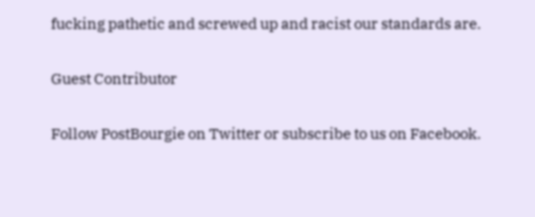fucking pathetic and screwed up and racist our standards are.

Guest Contributor

Follow PostBourgie on Twitter or subscribe to us on Facebook.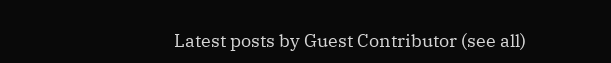Latest posts by Guest Contributor (see all)